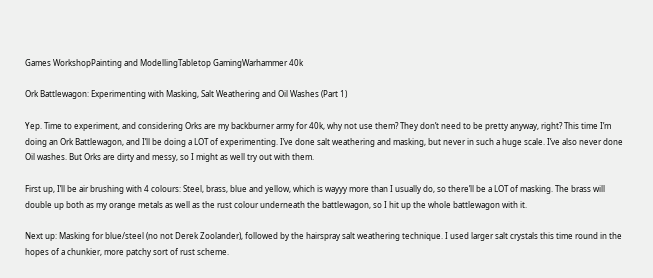Games WorkshopPainting and ModellingTabletop GamingWarhammer 40k

Ork Battlewagon: Experimenting with Masking, Salt Weathering and Oil Washes (Part 1)

Yep. Time to experiment, and considering Orks are my backburner army for 40k, why not use them? They don’t need to be pretty anyway, right? This time I’m doing an Ork Battlewagon, and I’ll be doing a LOT of experimenting. I’ve done salt weathering and masking, but never in such a huge scale. I’ve also never done Oil washes. But Orks are dirty and messy, so I might as well try out with them.

First up, I’ll be air brushing with 4 colours: Steel, brass, blue and yellow, which is wayyy more than I usually do, so there’ll be a LOT of masking. The brass will double up both as my orange metals as well as the rust colour underneath the battlewagon, so I hit up the whole battlewagon with it.

Next up: Masking for blue/steel (no not Derek Zoolander), followed by the hairspray salt weathering technique. I used larger salt crystals this time round in the hopes of a chunkier, more patchy sort of rust scheme.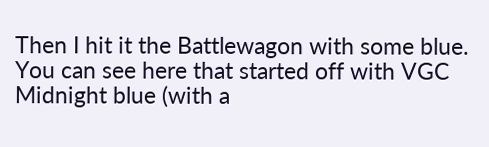Then I hit it the Battlewagon with some blue. You can see here that started off with VGC Midnight blue (with a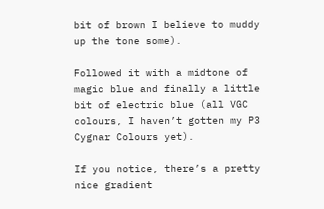bit of brown I believe to muddy up the tone some).

Followed it with a midtone of magic blue and finally a little bit of electric blue (all VGC colours, I haven’t gotten my P3 Cygnar Colours yet).

If you notice, there’s a pretty nice gradient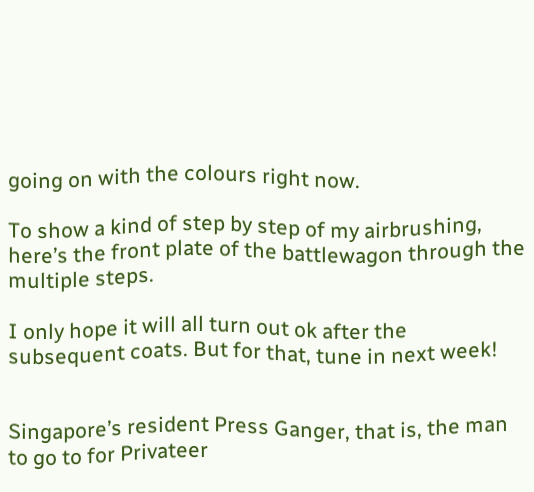going on with the colours right now.

To show a kind of step by step of my airbrushing, here’s the front plate of the battlewagon through the multiple steps.

I only hope it will all turn out ok after the subsequent coats. But for that, tune in next week!


Singapore’s resident Press Ganger, that is, the man to go to for Privateer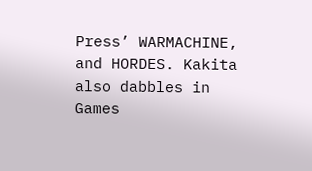Press’ WARMACHINE, and HORDES. Kakita also dabbles in Games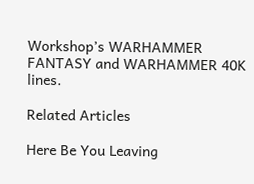Workshop’s WARHAMMER FANTASY and WARHAMMER 40K lines.

Related Articles

Here Be You Leaving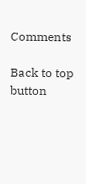Comments

Back to top button